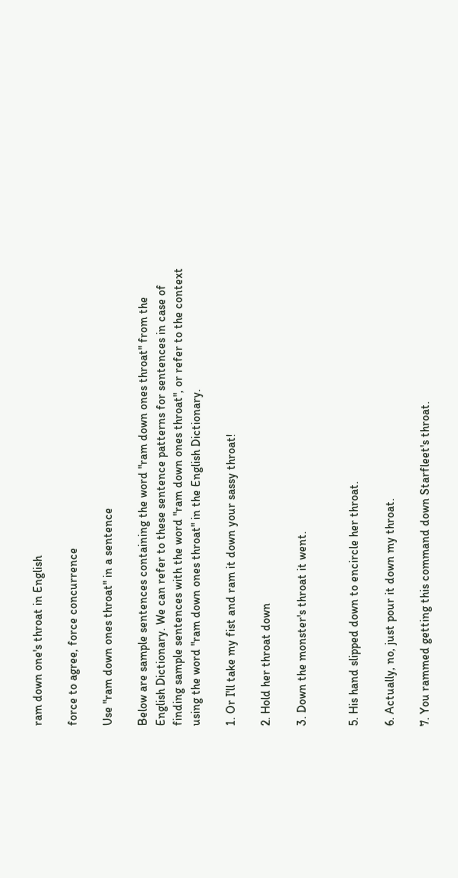ram down one's throat in English

force to agree, force concurrence

Use "ram down ones throat" in a sentence

Below are sample sentences containing the word "ram down ones throat" from the English Dictionary. We can refer to these sentence patterns for sentences in case of finding sample sentences with the word "ram down ones throat", or refer to the context using the word "ram down ones throat" in the English Dictionary.

1. Or I'll take my fist and ram it down your sassy throat!

2. Hold her throat down

3. Down the monster's throat it went.


5. His hand slipped down to encircle her throat.

6. Actually, no, just pour it down my throat.

7. You rammed getting this command down Starfleet's throat.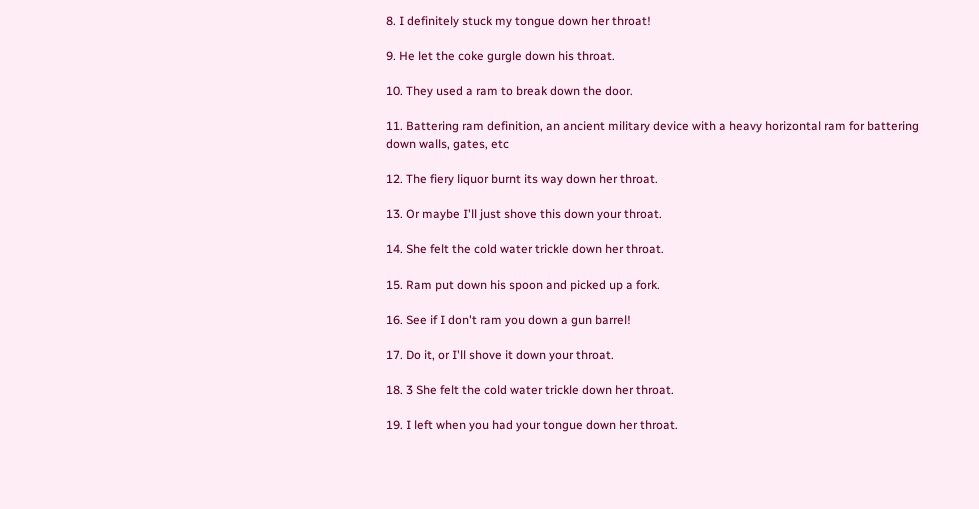8. I definitely stuck my tongue down her throat!

9. He let the coke gurgle down his throat.

10. They used a ram to break down the door.

11. Battering ram definition, an ancient military device with a heavy horizontal ram for battering down walls, gates, etc

12. The fiery liquor burnt its way down her throat.

13. Or maybe I'll just shove this down your throat.

14. She felt the cold water trickle down her throat.

15. Ram put down his spoon and picked up a fork.

16. See if I don't ram you down a gun barrel!

17. Do it, or I'll shove it down your throat.

18. 3 She felt the cold water trickle down her throat.

19. I left when you had your tongue down her throat.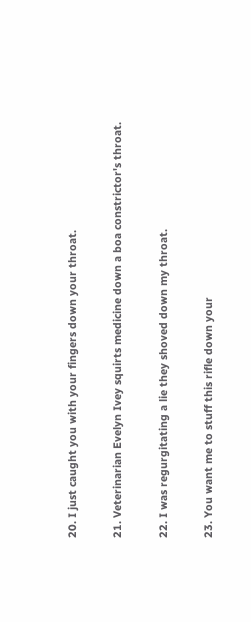20. I just caught you with your fingers down your throat.

21. Veterinarian Evelyn Ivey squirts medicine down a boa constrictor's throat.

22. I was regurgitating a lie they shoved down my throat.

23. You want me to stuff this rifle down your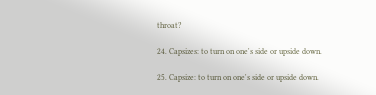throat?

24. Capsizes: to turn on one's side or upside down.

25. Capsize: to turn on one's side or upside down.